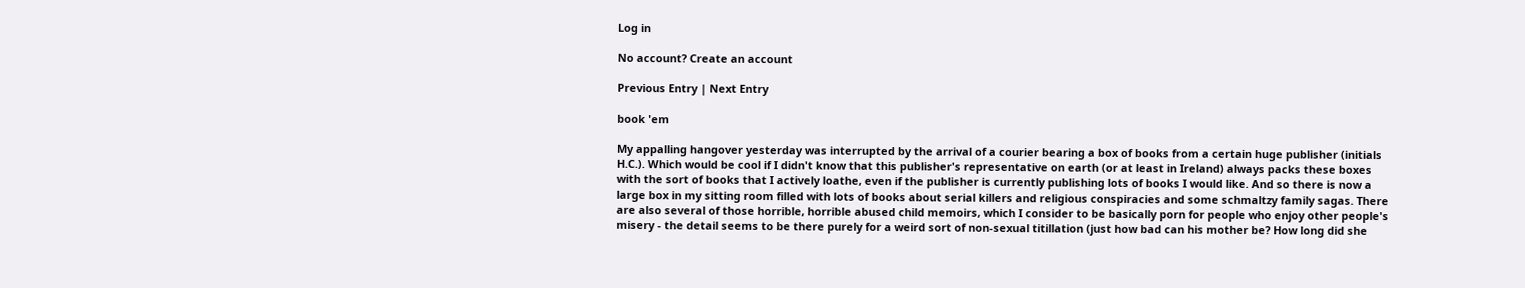Log in

No account? Create an account

Previous Entry | Next Entry

book 'em

My appalling hangover yesterday was interrupted by the arrival of a courier bearing a box of books from a certain huge publisher (initials H.C.). Which would be cool if I didn't know that this publisher's representative on earth (or at least in Ireland) always packs these boxes with the sort of books that I actively loathe, even if the publisher is currently publishing lots of books I would like. And so there is now a large box in my sitting room filled with lots of books about serial killers and religious conspiracies and some schmaltzy family sagas. There are also several of those horrible, horrible abused child memoirs, which I consider to be basically porn for people who enjoy other people's misery - the detail seems to be there purely for a weird sort of non-sexual titillation (just how bad can his mother be? How long did she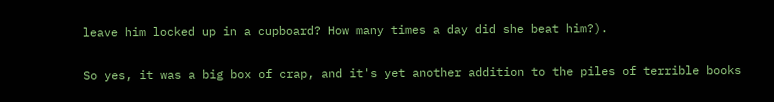leave him locked up in a cupboard? How many times a day did she beat him?).

So yes, it was a big box of crap, and it's yet another addition to the piles of terrible books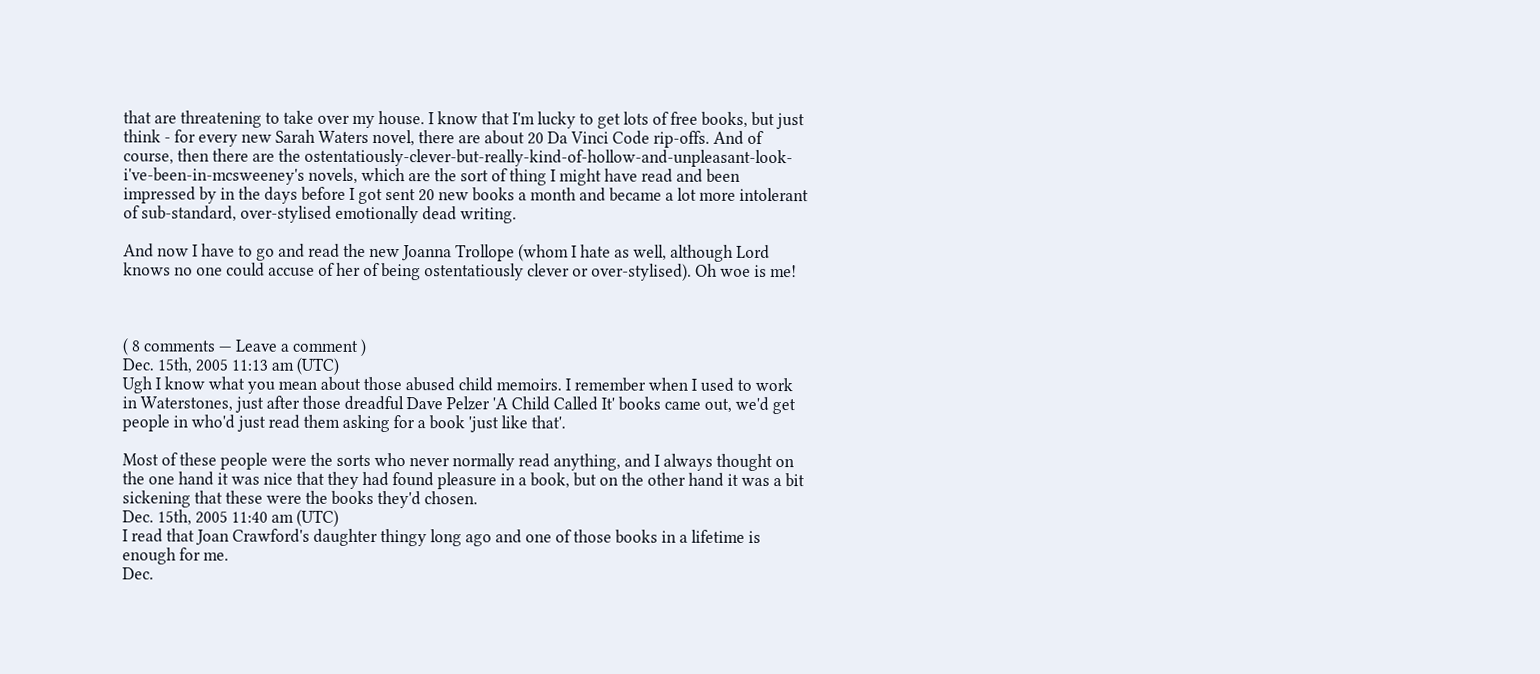that are threatening to take over my house. I know that I'm lucky to get lots of free books, but just think - for every new Sarah Waters novel, there are about 20 Da Vinci Code rip-offs. And of course, then there are the ostentatiously-clever-but-really-kind-of-hollow-and-unpleasant-look-i've-been-in-mcsweeney's novels, which are the sort of thing I might have read and been impressed by in the days before I got sent 20 new books a month and became a lot more intolerant of sub-standard, over-stylised emotionally dead writing.

And now I have to go and read the new Joanna Trollope (whom I hate as well, although Lord knows no one could accuse of her of being ostentatiously clever or over-stylised). Oh woe is me!



( 8 comments — Leave a comment )
Dec. 15th, 2005 11:13 am (UTC)
Ugh I know what you mean about those abused child memoirs. I remember when I used to work in Waterstones, just after those dreadful Dave Pelzer 'A Child Called It' books came out, we'd get people in who'd just read them asking for a book 'just like that'.

Most of these people were the sorts who never normally read anything, and I always thought on the one hand it was nice that they had found pleasure in a book, but on the other hand it was a bit sickening that these were the books they'd chosen.
Dec. 15th, 2005 11:40 am (UTC)
I read that Joan Crawford's daughter thingy long ago and one of those books in a lifetime is enough for me.
Dec.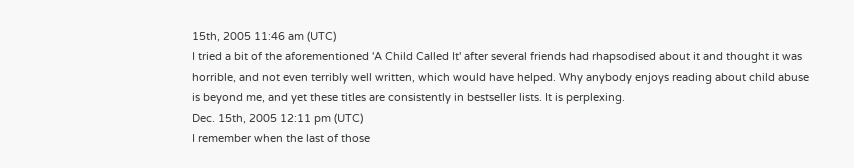15th, 2005 11:46 am (UTC)
I tried a bit of the aforementioned 'A Child Called It' after several friends had rhapsodised about it and thought it was horrible, and not even terribly well written, which would have helped. Why anybody enjoys reading about child abuse is beyond me, and yet these titles are consistently in bestseller lists. It is perplexing.
Dec. 15th, 2005 12:11 pm (UTC)
I remember when the last of those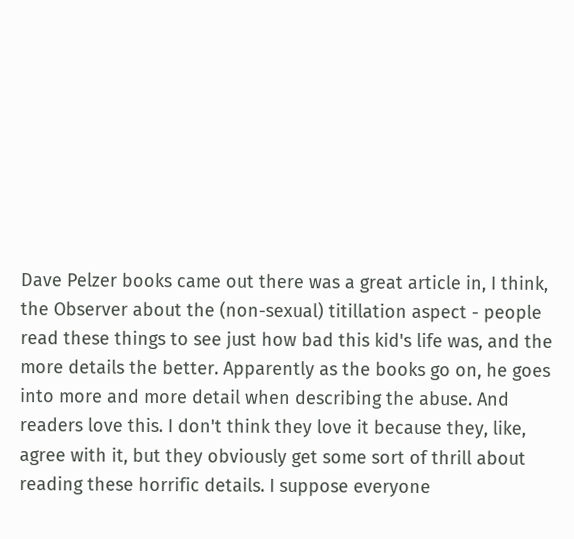Dave Pelzer books came out there was a great article in, I think, the Observer about the (non-sexual) titillation aspect - people read these things to see just how bad this kid's life was, and the more details the better. Apparently as the books go on, he goes into more and more detail when describing the abuse. And readers love this. I don't think they love it because they, like, agree with it, but they obviously get some sort of thrill about reading these horrific details. I suppose everyone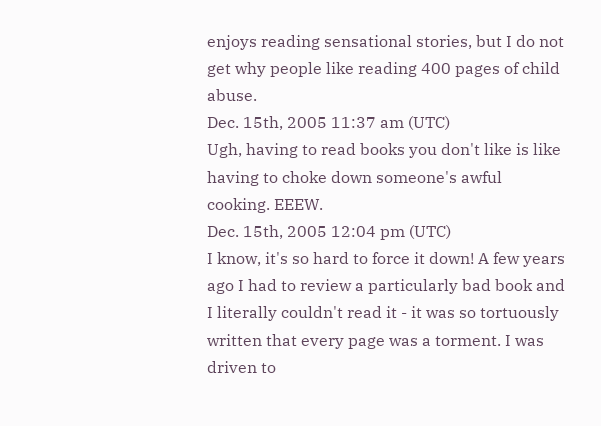enjoys reading sensational stories, but I do not get why people like reading 400 pages of child abuse.
Dec. 15th, 2005 11:37 am (UTC)
Ugh, having to read books you don't like is like having to choke down someone's awful cooking. EEEW.
Dec. 15th, 2005 12:04 pm (UTC)
I know, it's so hard to force it down! A few years ago I had to review a particularly bad book and I literally couldn't read it - it was so tortuously written that every page was a torment. I was driven to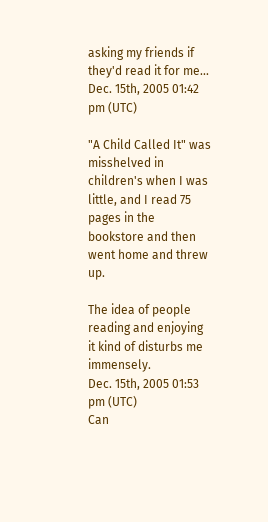asking my friends if they'd read it for me...
Dec. 15th, 2005 01:42 pm (UTC)

"A Child Called It" was misshelved in children's when I was little, and I read 75 pages in the bookstore and then went home and threw up.

The idea of people reading and enjoying it kind of disturbs me immensely.
Dec. 15th, 2005 01:53 pm (UTC)
Can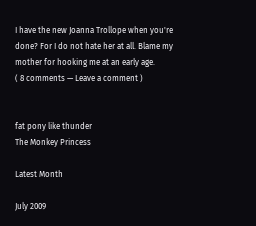I have the new Joanna Trollope when you're done? For I do not hate her at all. Blame my mother for hooking me at an early age.
( 8 comments — Leave a comment )


fat pony like thunder
The Monkey Princess

Latest Month

July 2009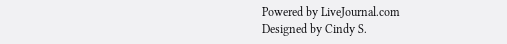Powered by LiveJournal.com
Designed by Cindy S.